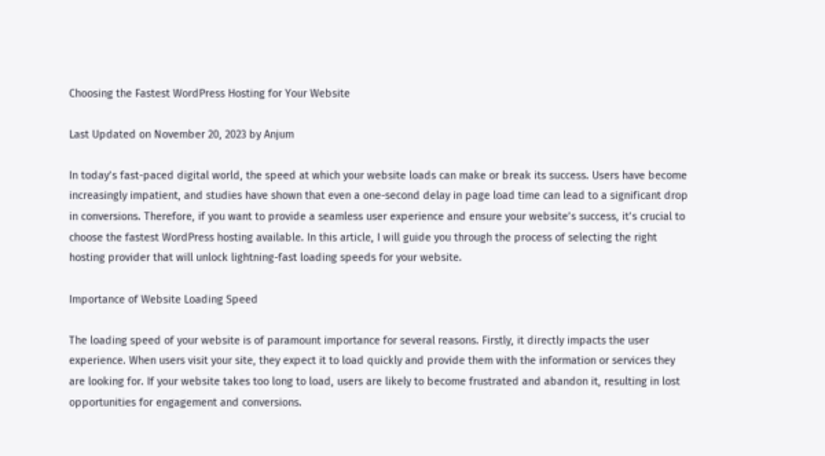Choosing the Fastest WordPress Hosting for Your Website

Last Updated on November 20, 2023 by Anjum

In today’s fast-paced digital world, the speed at which your website loads can make or break its success. Users have become increasingly impatient, and studies have shown that even a one-second delay in page load time can lead to a significant drop in conversions. Therefore, if you want to provide a seamless user experience and ensure your website’s success, it’s crucial to choose the fastest WordPress hosting available. In this article, I will guide you through the process of selecting the right hosting provider that will unlock lightning-fast loading speeds for your website.

Importance of Website Loading Speed

The loading speed of your website is of paramount importance for several reasons. Firstly, it directly impacts the user experience. When users visit your site, they expect it to load quickly and provide them with the information or services they are looking for. If your website takes too long to load, users are likely to become frustrated and abandon it, resulting in lost opportunities for engagement and conversions.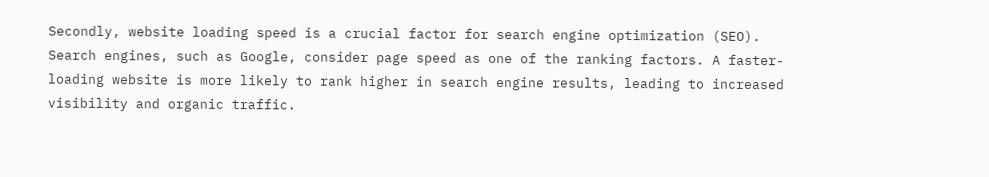Secondly, website loading speed is a crucial factor for search engine optimization (SEO). Search engines, such as Google, consider page speed as one of the ranking factors. A faster-loading website is more likely to rank higher in search engine results, leading to increased visibility and organic traffic.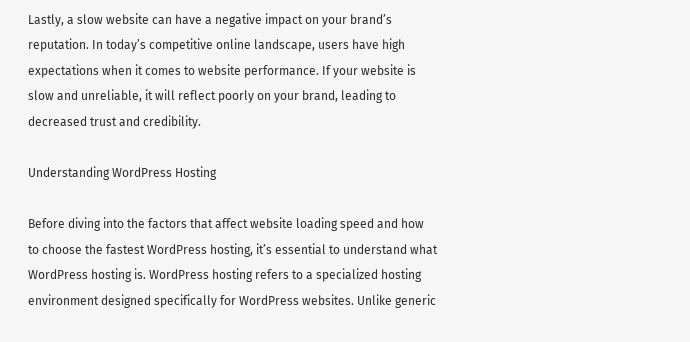Lastly, a slow website can have a negative impact on your brand’s reputation. In today’s competitive online landscape, users have high expectations when it comes to website performance. If your website is slow and unreliable, it will reflect poorly on your brand, leading to decreased trust and credibility.

Understanding WordPress Hosting

Before diving into the factors that affect website loading speed and how to choose the fastest WordPress hosting, it’s essential to understand what WordPress hosting is. WordPress hosting refers to a specialized hosting environment designed specifically for WordPress websites. Unlike generic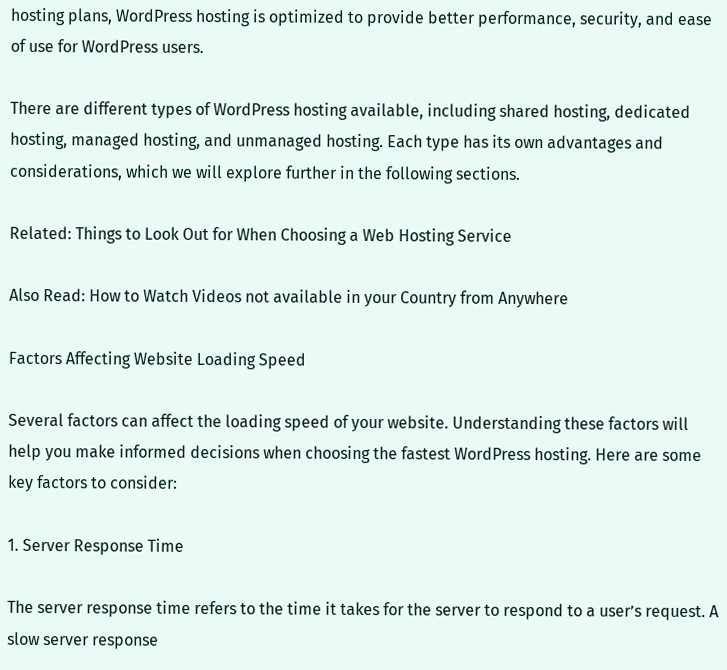hosting plans, WordPress hosting is optimized to provide better performance, security, and ease of use for WordPress users.

There are different types of WordPress hosting available, including shared hosting, dedicated hosting, managed hosting, and unmanaged hosting. Each type has its own advantages and considerations, which we will explore further in the following sections.

Related: Things to Look Out for When Choosing a Web Hosting Service

Also Read: How to Watch Videos not available in your Country from Anywhere

Factors Affecting Website Loading Speed

Several factors can affect the loading speed of your website. Understanding these factors will help you make informed decisions when choosing the fastest WordPress hosting. Here are some key factors to consider:

1. Server Response Time

The server response time refers to the time it takes for the server to respond to a user’s request. A slow server response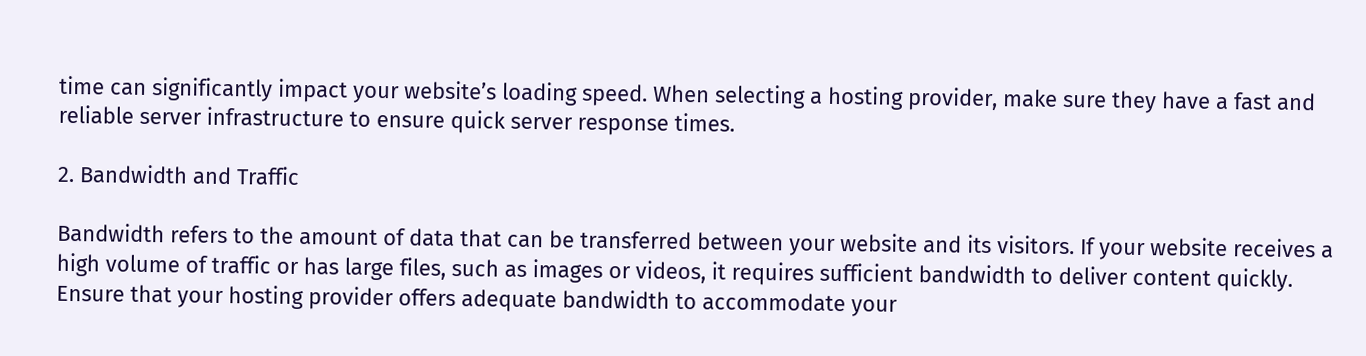time can significantly impact your website’s loading speed. When selecting a hosting provider, make sure they have a fast and reliable server infrastructure to ensure quick server response times.

2. Bandwidth and Traffic

Bandwidth refers to the amount of data that can be transferred between your website and its visitors. If your website receives a high volume of traffic or has large files, such as images or videos, it requires sufficient bandwidth to deliver content quickly. Ensure that your hosting provider offers adequate bandwidth to accommodate your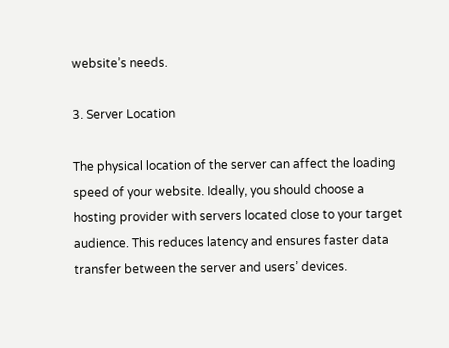website’s needs.

3. Server Location

The physical location of the server can affect the loading speed of your website. Ideally, you should choose a hosting provider with servers located close to your target audience. This reduces latency and ensures faster data transfer between the server and users’ devices.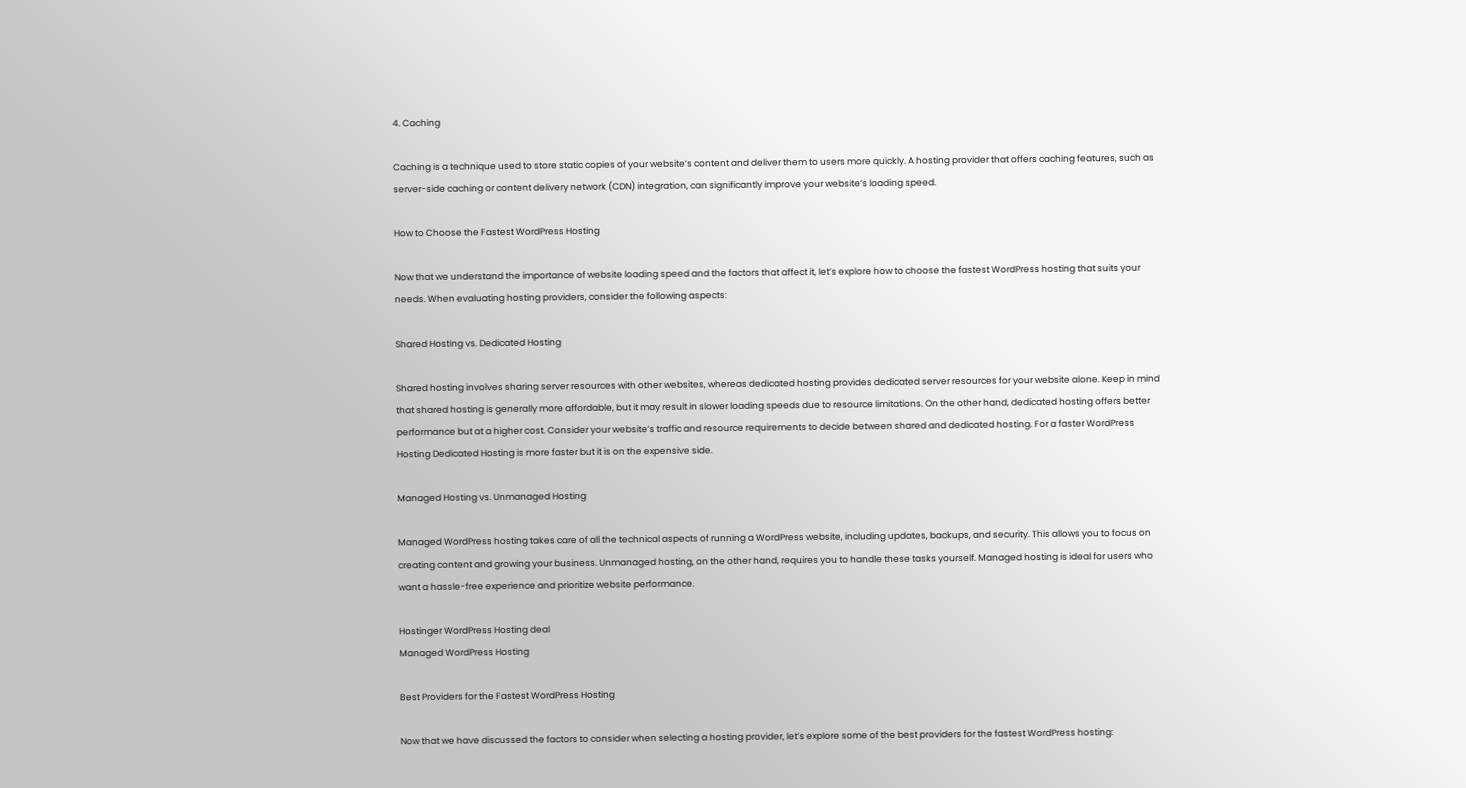4. Caching

Caching is a technique used to store static copies of your website’s content and deliver them to users more quickly. A hosting provider that offers caching features, such as server-side caching or content delivery network (CDN) integration, can significantly improve your website’s loading speed.

How to Choose the Fastest WordPress Hosting

Now that we understand the importance of website loading speed and the factors that affect it, let’s explore how to choose the fastest WordPress hosting that suits your needs. When evaluating hosting providers, consider the following aspects:

Shared Hosting vs. Dedicated Hosting

Shared hosting involves sharing server resources with other websites, whereas dedicated hosting provides dedicated server resources for your website alone. Keep in mind that shared hosting is generally more affordable, but it may result in slower loading speeds due to resource limitations. On the other hand, dedicated hosting offers better performance but at a higher cost. Consider your website’s traffic and resource requirements to decide between shared and dedicated hosting. For a faster WordPress Hosting Dedicated Hosting is more faster but it is on the expensive side.

Managed Hosting vs. Unmanaged Hosting

Managed WordPress hosting takes care of all the technical aspects of running a WordPress website, including updates, backups, and security. This allows you to focus on creating content and growing your business. Unmanaged hosting, on the other hand, requires you to handle these tasks yourself. Managed hosting is ideal for users who want a hassle-free experience and prioritize website performance.

Hostinger WordPress Hosting deal
Managed WordPress Hosting

Best Providers for the Fastest WordPress Hosting

Now that we have discussed the factors to consider when selecting a hosting provider, let’s explore some of the best providers for the fastest WordPress hosting: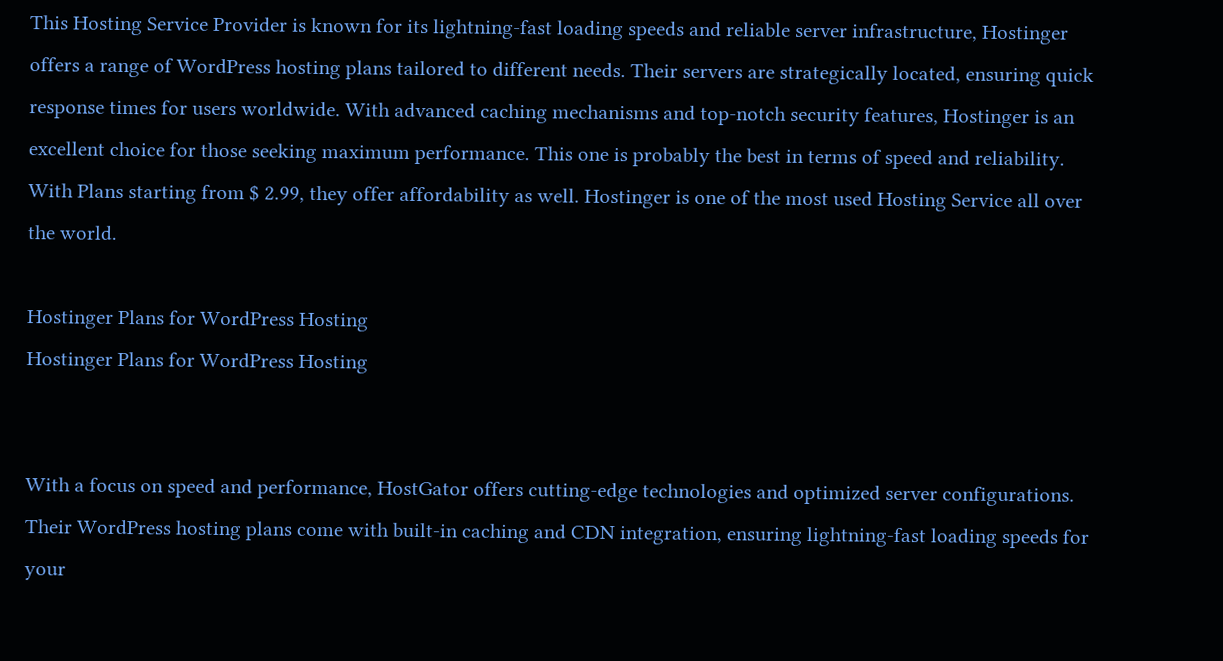This Hosting Service Provider is known for its lightning-fast loading speeds and reliable server infrastructure, Hostinger offers a range of WordPress hosting plans tailored to different needs. Their servers are strategically located, ensuring quick response times for users worldwide. With advanced caching mechanisms and top-notch security features, Hostinger is an excellent choice for those seeking maximum performance. This one is probably the best in terms of speed and reliability. With Plans starting from $ 2.99, they offer affordability as well. Hostinger is one of the most used Hosting Service all over the world.

Hostinger Plans for WordPress Hosting
Hostinger Plans for WordPress Hosting


With a focus on speed and performance, HostGator offers cutting-edge technologies and optimized server configurations. Their WordPress hosting plans come with built-in caching and CDN integration, ensuring lightning-fast loading speeds for your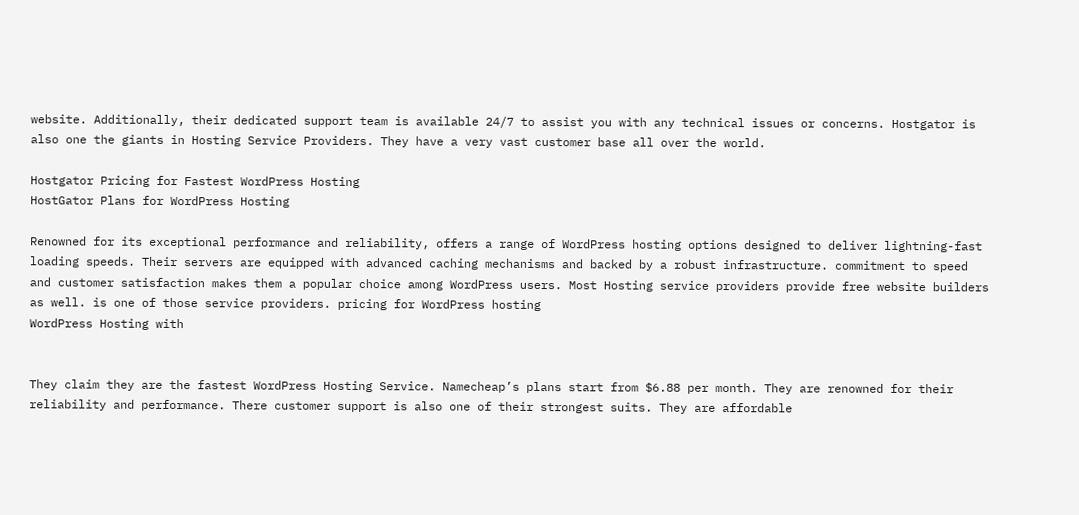website. Additionally, their dedicated support team is available 24/7 to assist you with any technical issues or concerns. Hostgator is also one the giants in Hosting Service Providers. They have a very vast customer base all over the world.

Hostgator Pricing for Fastest WordPress Hosting
HostGator Plans for WordPress Hosting

Renowned for its exceptional performance and reliability, offers a range of WordPress hosting options designed to deliver lightning-fast loading speeds. Their servers are equipped with advanced caching mechanisms and backed by a robust infrastructure. commitment to speed and customer satisfaction makes them a popular choice among WordPress users. Most Hosting service providers provide free website builders as well. is one of those service providers. pricing for WordPress hosting
WordPress Hosting with


They claim they are the fastest WordPress Hosting Service. Namecheap’s plans start from $6.88 per month. They are renowned for their reliability and performance. There customer support is also one of their strongest suits. They are affordable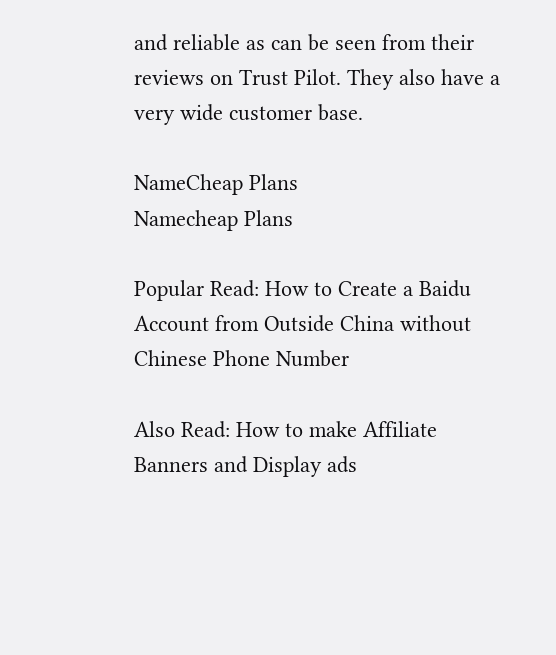and reliable as can be seen from their reviews on Trust Pilot. They also have a very wide customer base.

NameCheap Plans
Namecheap Plans

Popular Read: How to Create a Baidu Account from Outside China without Chinese Phone Number

Also Read: How to make Affiliate Banners and Display ads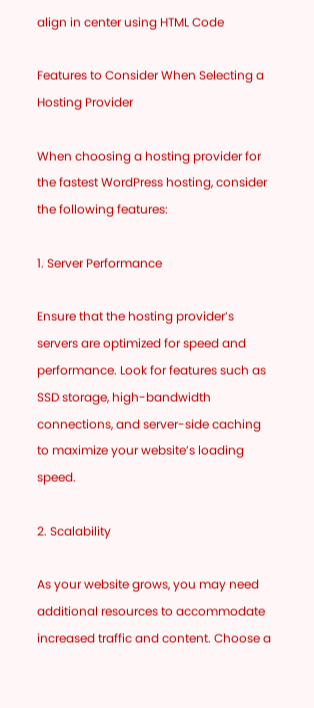align in center using HTML Code

Features to Consider When Selecting a Hosting Provider

When choosing a hosting provider for the fastest WordPress hosting, consider the following features:

1. Server Performance

Ensure that the hosting provider’s servers are optimized for speed and performance. Look for features such as SSD storage, high-bandwidth connections, and server-side caching to maximize your website’s loading speed.

2. Scalability

As your website grows, you may need additional resources to accommodate increased traffic and content. Choose a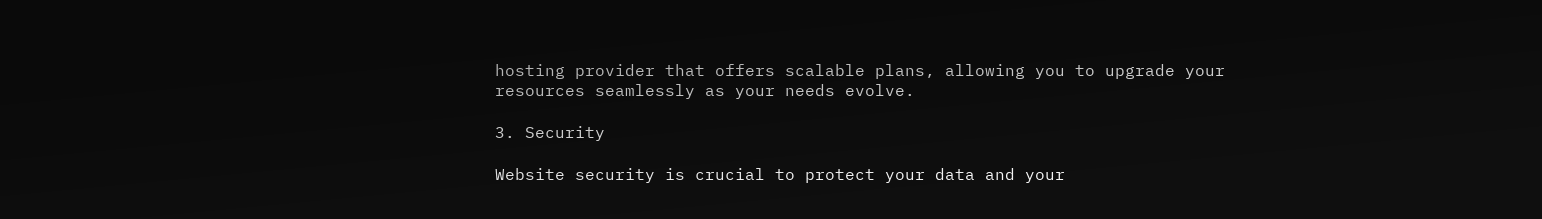hosting provider that offers scalable plans, allowing you to upgrade your resources seamlessly as your needs evolve.

3. Security

Website security is crucial to protect your data and your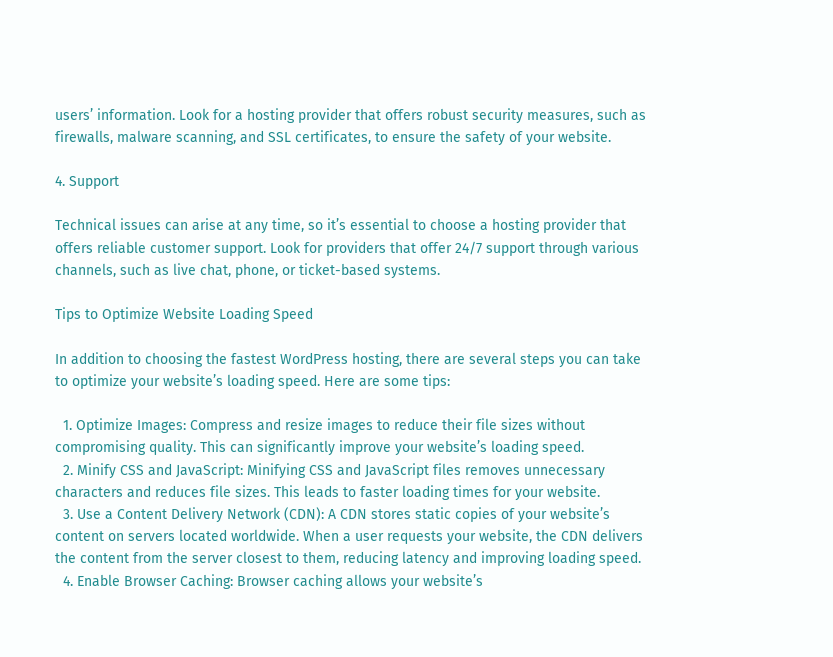users’ information. Look for a hosting provider that offers robust security measures, such as firewalls, malware scanning, and SSL certificates, to ensure the safety of your website.

4. Support

Technical issues can arise at any time, so it’s essential to choose a hosting provider that offers reliable customer support. Look for providers that offer 24/7 support through various channels, such as live chat, phone, or ticket-based systems.

Tips to Optimize Website Loading Speed

In addition to choosing the fastest WordPress hosting, there are several steps you can take to optimize your website’s loading speed. Here are some tips:

  1. Optimize Images: Compress and resize images to reduce their file sizes without compromising quality. This can significantly improve your website’s loading speed.
  2. Minify CSS and JavaScript: Minifying CSS and JavaScript files removes unnecessary characters and reduces file sizes. This leads to faster loading times for your website.
  3. Use a Content Delivery Network (CDN): A CDN stores static copies of your website’s content on servers located worldwide. When a user requests your website, the CDN delivers the content from the server closest to them, reducing latency and improving loading speed.
  4. Enable Browser Caching: Browser caching allows your website’s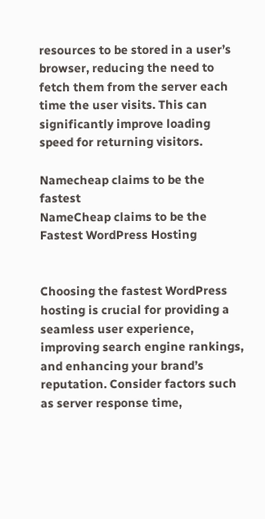resources to be stored in a user’s browser, reducing the need to fetch them from the server each time the user visits. This can significantly improve loading speed for returning visitors.

Namecheap claims to be the fastest
NameCheap claims to be the Fastest WordPress Hosting


Choosing the fastest WordPress hosting is crucial for providing a seamless user experience, improving search engine rankings, and enhancing your brand’s reputation. Consider factors such as server response time,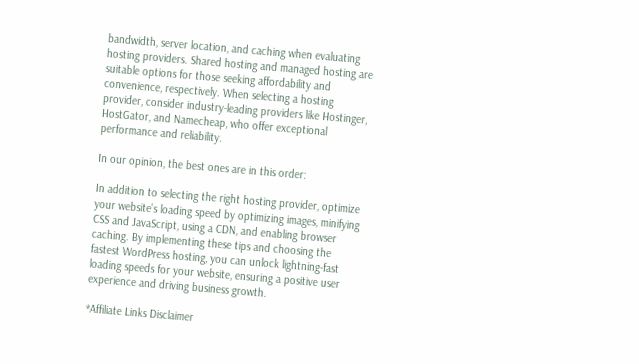bandwidth, server location, and caching when evaluating hosting providers. Shared hosting and managed hosting are suitable options for those seeking affordability and convenience, respectively. When selecting a hosting provider, consider industry-leading providers like Hostinger, HostGator, and Namecheap, who offer exceptional performance and reliability.

In our opinion, the best ones are in this order:

In addition to selecting the right hosting provider, optimize your website’s loading speed by optimizing images, minifying CSS and JavaScript, using a CDN, and enabling browser caching. By implementing these tips and choosing the fastest WordPress hosting, you can unlock lightning-fast loading speeds for your website, ensuring a positive user experience and driving business growth.

*Affiliate Links Disclaimer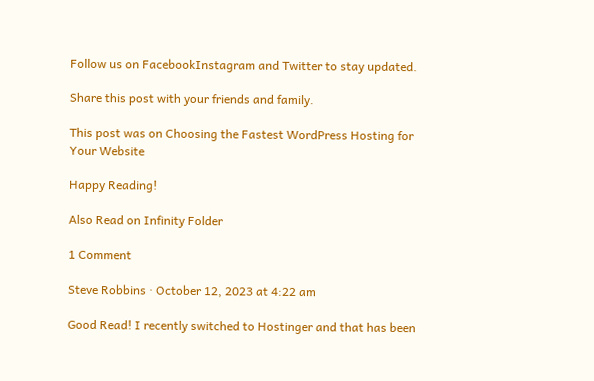Follow us on FacebookInstagram and Twitter to stay updated.

Share this post with your friends and family.

This post was on Choosing the Fastest WordPress Hosting for Your Website

Happy Reading!

Also Read on Infinity Folder

1 Comment

Steve Robbins · October 12, 2023 at 4:22 am

Good Read! I recently switched to Hostinger and that has been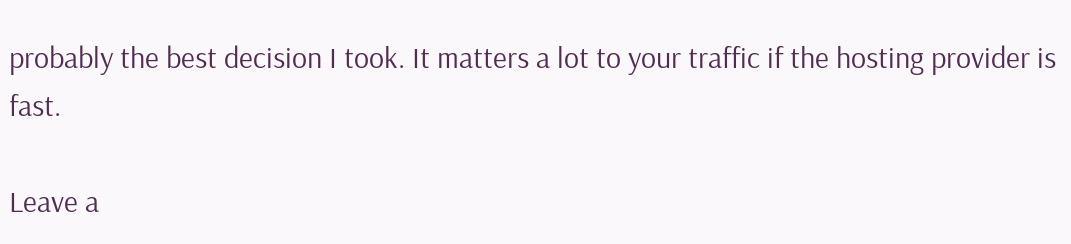probably the best decision I took. It matters a lot to your traffic if the hosting provider is fast.

Leave a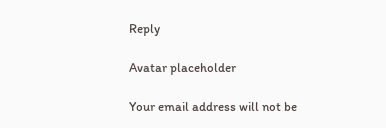Reply

Avatar placeholder

Your email address will not be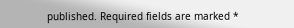published. Required fields are marked *